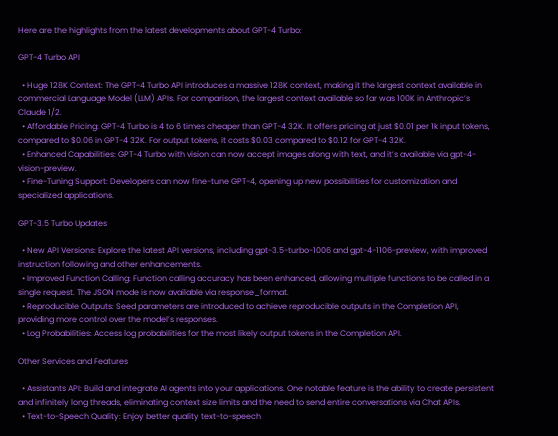Here are the highlights from the latest developments about GPT-4 Turbo:

GPT-4 Turbo API

  • Huge 128K Context: The GPT-4 Turbo API introduces a massive 128K context, making it the largest context available in commercial Language Model (LLM) APIs. For comparison, the largest context available so far was 100K in Anthropic’s Claude 1/2.
  • Affordable Pricing: GPT-4 Turbo is 4 to 6 times cheaper than GPT-4 32K. It offers pricing at just $0.01 per 1k input tokens, compared to $0.06 in GPT-4 32K. For output tokens, it costs $0.03 compared to $0.12 for GPT-4 32K.
  • Enhanced Capabilities: GPT-4 Turbo with vision can now accept images along with text, and it’s available via gpt-4-vision-preview.
  • Fine-Tuning Support: Developers can now fine-tune GPT-4, opening up new possibilities for customization and specialized applications.

GPT-3.5 Turbo Updates

  • New API Versions: Explore the latest API versions, including gpt-3.5-turbo-1006 and gpt-4-1106-preview, with improved instruction following and other enhancements.
  • Improved Function Calling: Function calling accuracy has been enhanced, allowing multiple functions to be called in a single request. The JSON mode is now available via response_format.
  • Reproducible Outputs: Seed parameters are introduced to achieve reproducible outputs in the Completion API, providing more control over the model’s responses.
  • Log Probabilities: Access log probabilities for the most likely output tokens in the Completion API.

Other Services and Features

  • Assistants API: Build and integrate AI agents into your applications. One notable feature is the ability to create persistent and infinitely long threads, eliminating context size limits and the need to send entire conversations via Chat APIs.
  • Text-to-Speech Quality: Enjoy better quality text-to-speech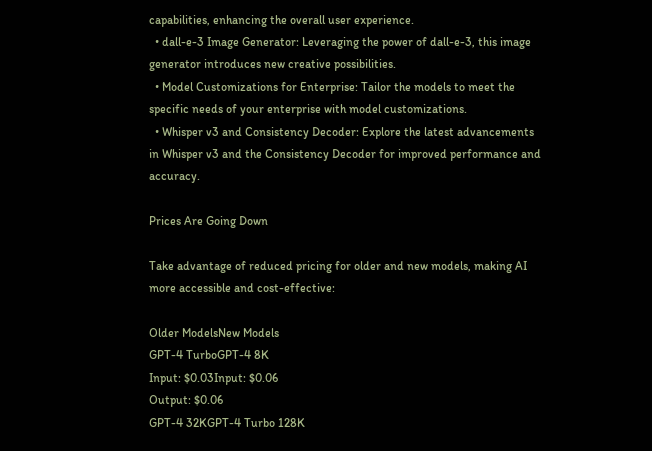capabilities, enhancing the overall user experience.
  • dall-e-3 Image Generator: Leveraging the power of dall-e-3, this image generator introduces new creative possibilities.
  • Model Customizations for Enterprise: Tailor the models to meet the specific needs of your enterprise with model customizations.
  • Whisper v3 and Consistency Decoder: Explore the latest advancements in Whisper v3 and the Consistency Decoder for improved performance and accuracy.

Prices Are Going Down

Take advantage of reduced pricing for older and new models, making AI more accessible and cost-effective:

Older ModelsNew Models
GPT-4 TurboGPT-4 8K
Input: $0.03Input: $0.06
Output: $0.06
GPT-4 32KGPT-4 Turbo 128K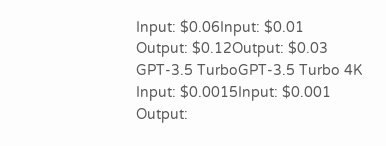Input: $0.06Input: $0.01
Output: $0.12Output: $0.03
GPT-3.5 TurboGPT-3.5 Turbo 4K
Input: $0.0015Input: $0.001
Output: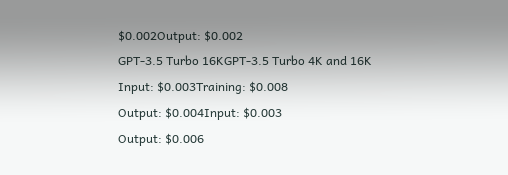$0.002Output: $0.002
GPT-3.5 Turbo 16KGPT-3.5 Turbo 4K and 16K
Input: $0.003Training: $0.008
Output: $0.004Input: $0.003
Output: $0.006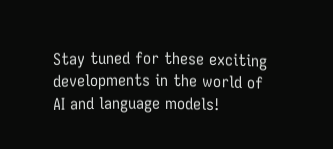Stay tuned for these exciting developments in the world of AI and language models!